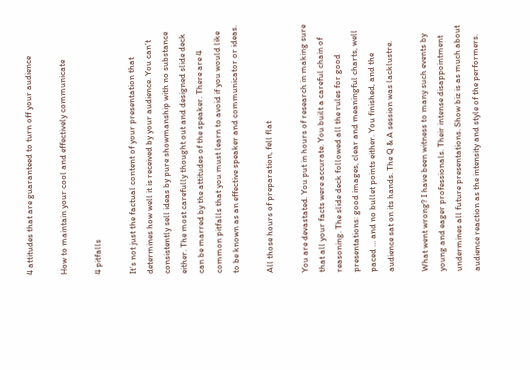4 attitudes that are guaranteed to turn off your audience

How to maintain your cool and effectively communicate

4 pitfalls

It’s not just the factual content of your presentation that determines how well it is received by your audience. You can’t consistently sell ideas by pure showmanship with no substance either. The most carefully thought out and designed slide deck can be marred by the attitudes of the speaker. There are 4 common pitfalls that you must learn to avoid if you would like to be known as an effective speaker and communicator or ideas.

All those hours of preparation, fell flat

You are devastated. You put in hours of research in making sure that all your facts were accurate. You built a careful chain of reasoning. The slide deck followed all the rules for good presentations: good images, clear and meaningful charts, well paced … and no bullet points either. You finished, and the audience sat on its hands. The Q & A session was lacklustre.

What went wrong? I have been witness to many such events by young and eager professionals. Their intense disappointment undermines all future presentations. Show biz is as much about audience reaction as the intensity and style of the performers.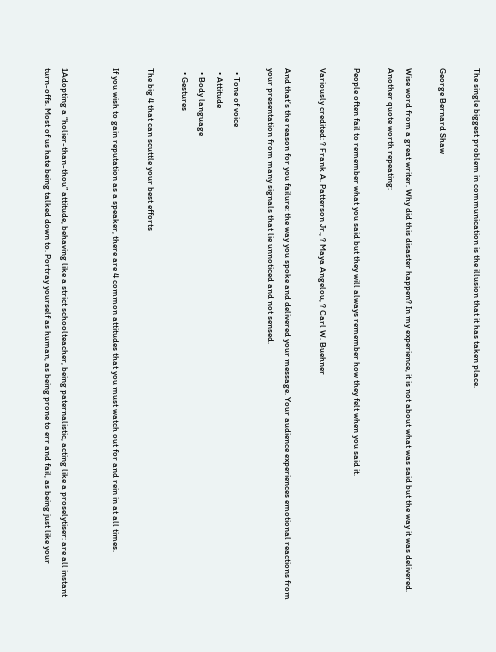The single biggest problem in communication is the illusion that it has taken place.

George Bernard Shaw

Wise word from a great writer. Why did this disaster happen? In my experience, it is not about what was said but the way it was delivered. Another quote worth repeating:

People often fail to remember what you said but they will always remember how they felt when you said it.

Variously credited: ? Frank A. Patterson Jr., ? Maya Angelou, ? Carl W. Buehner

And that’s the reason for you failure: the way you spoke and delivered your message. Your audience experiences emotional reactions from your presentation from many signals that lie unnoticed and not sensed.

  • Tone of voice
  • Attitude
  • Body language
  • Gestures

The big 4 that can scuttle your best efforts

If you wish to gain reputation as a speaker, there are 4 common attitudes that you must watch out for and rein in at all times.


1Adopting a “holier-than-thou” attitude, behaving like a strict schoolteacher, being paternalistic, acting like a proselytiser: are all instant turn-offs. Most of us hate being talked down to. Portray yourself as human, as being prone to err and fail, as being just like your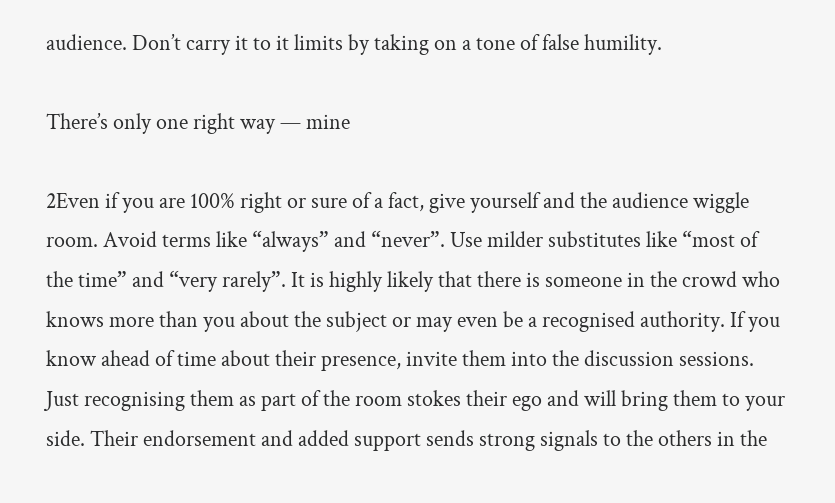audience. Don’t carry it to it limits by taking on a tone of false humility.

There’s only one right way — mine

2Even if you are 100% right or sure of a fact, give yourself and the audience wiggle room. Avoid terms like “always” and “never”. Use milder substitutes like “most of the time” and “very rarely”. It is highly likely that there is someone in the crowd who knows more than you about the subject or may even be a recognised authority. If you know ahead of time about their presence, invite them into the discussion sessions. Just recognising them as part of the room stokes their ego and will bring them to your side. Their endorsement and added support sends strong signals to the others in the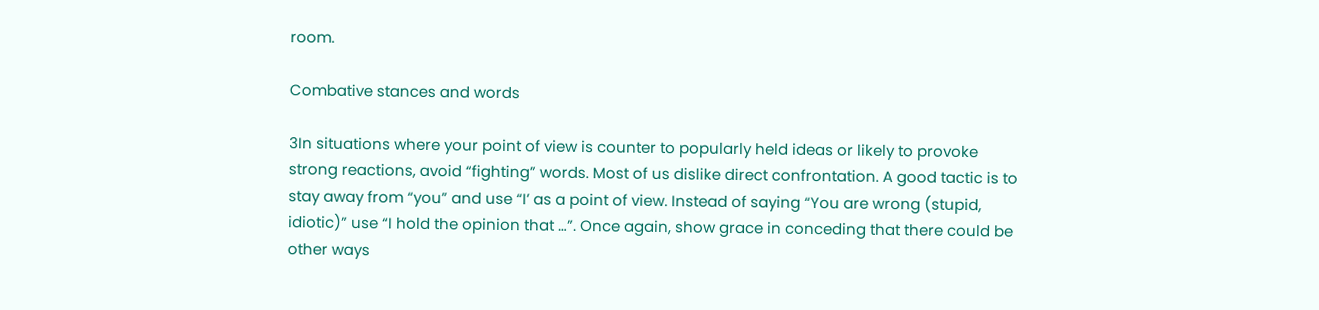room.

Combative stances and words

3In situations where your point of view is counter to popularly held ideas or likely to provoke strong reactions, avoid “fighting” words. Most of us dislike direct confrontation. A good tactic is to stay away from “you” and use “I’ as a point of view. Instead of saying “You are wrong (stupid, idiotic)” use “I hold the opinion that …”. Once again, show grace in conceding that there could be other ways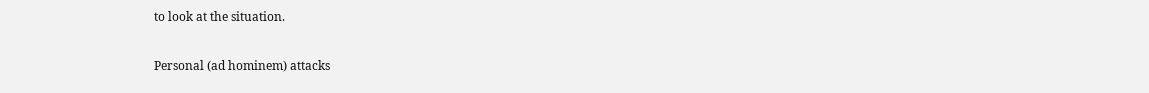to look at the situation.

Personal (ad hominem) attacks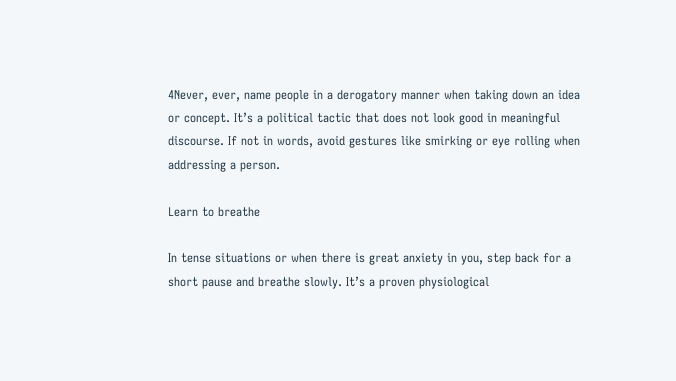4Never, ever, name people in a derogatory manner when taking down an idea or concept. It’s a political tactic that does not look good in meaningful discourse. If not in words, avoid gestures like smirking or eye rolling when addressing a person.

Learn to breathe

In tense situations or when there is great anxiety in you, step back for a short pause and breathe slowly. It’s a proven physiological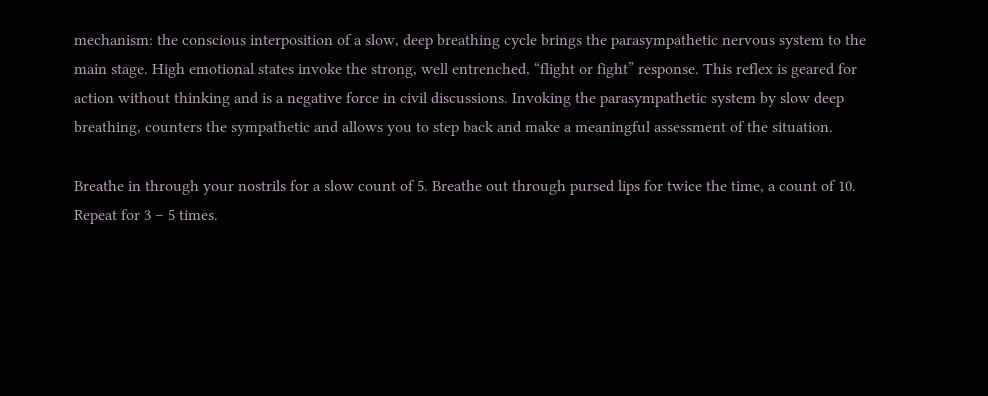mechanism: the conscious interposition of a slow, deep breathing cycle brings the parasympathetic nervous system to the main stage. High emotional states invoke the strong, well entrenched, “flight or fight” response. This reflex is geared for action without thinking and is a negative force in civil discussions. Invoking the parasympathetic system by slow deep breathing, counters the sympathetic and allows you to step back and make a meaningful assessment of the situation.

Breathe in through your nostrils for a slow count of 5. Breathe out through pursed lips for twice the time, a count of 10. Repeat for 3 – 5 times.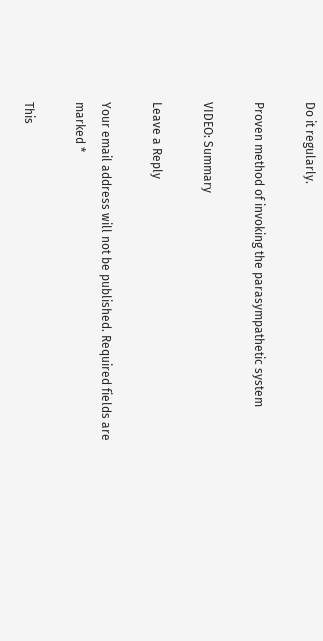Do it regularly.

Proven method of invoking the parasympathetic system

VIDEO: Summary

Leave a Reply

Your email address will not be published. Required fields are marked *

This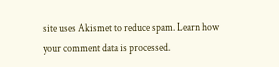site uses Akismet to reduce spam. Learn how your comment data is processed.